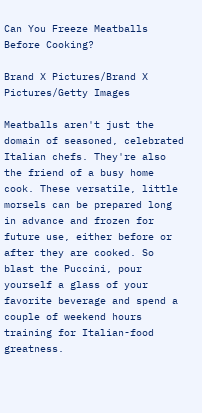Can You Freeze Meatballs Before Cooking?

Brand X Pictures/Brand X Pictures/Getty Images

Meatballs aren't just the domain of seasoned, celebrated Italian chefs. They're also the friend of a busy home cook. These versatile, little morsels can be prepared long in advance and frozen for future use, either before or after they are cooked. So blast the Puccini, pour yourself a glass of your favorite beverage and spend a couple of weekend hours training for Italian-food greatness.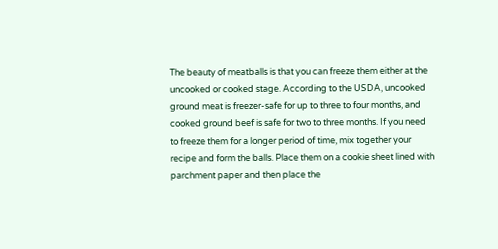The beauty of meatballs is that you can freeze them either at the uncooked or cooked stage. According to the USDA, uncooked ground meat is freezer-safe for up to three to four months, and cooked ground beef is safe for two to three months. If you need to freeze them for a longer period of time, mix together your recipe and form the balls. Place them on a cookie sheet lined with parchment paper and then place the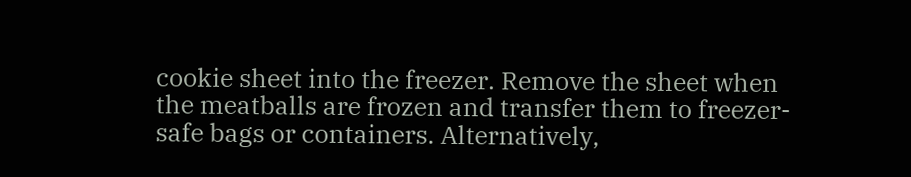cookie sheet into the freezer. Remove the sheet when the meatballs are frozen and transfer them to freezer-safe bags or containers. Alternatively,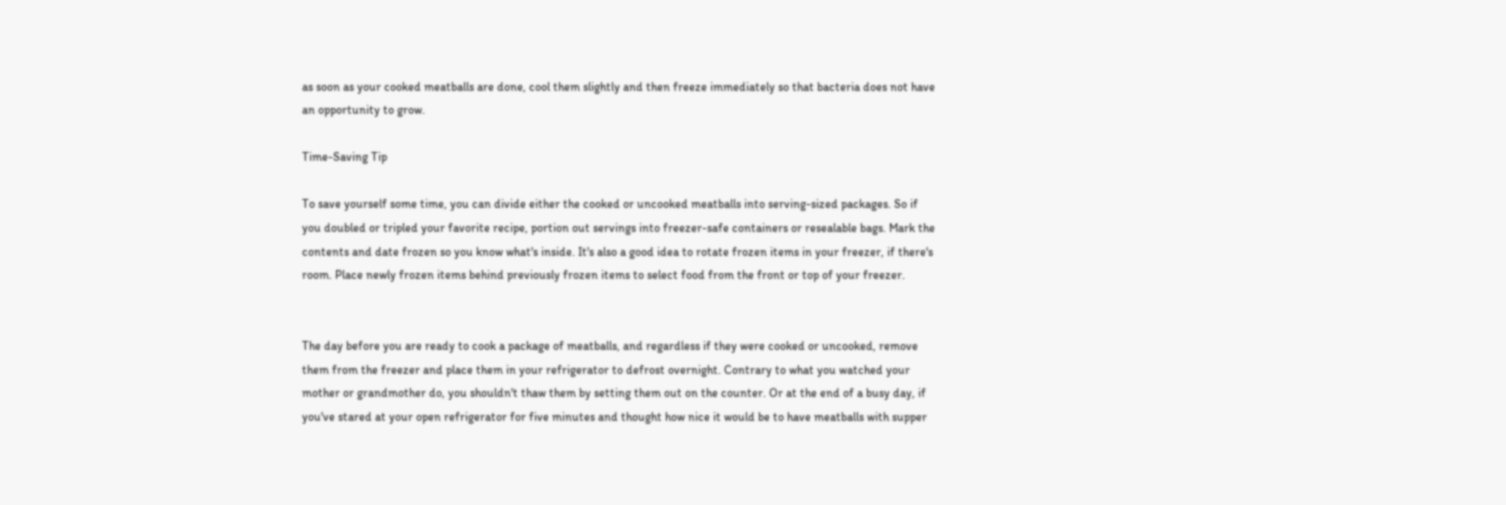as soon as your cooked meatballs are done, cool them slightly and then freeze immediately so that bacteria does not have an opportunity to grow.

Time-Saving Tip

To save yourself some time, you can divide either the cooked or uncooked meatballs into serving-sized packages. So if you doubled or tripled your favorite recipe, portion out servings into freezer-safe containers or resealable bags. Mark the contents and date frozen so you know what's inside. It's also a good idea to rotate frozen items in your freezer, if there's room. Place newly frozen items behind previously frozen items to select food from the front or top of your freezer.


The day before you are ready to cook a package of meatballs, and regardless if they were cooked or uncooked, remove them from the freezer and place them in your refrigerator to defrost overnight. Contrary to what you watched your mother or grandmother do, you shouldn't thaw them by setting them out on the counter. Or at the end of a busy day, if you've stared at your open refrigerator for five minutes and thought how nice it would be to have meatballs with supper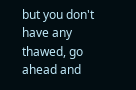but you don't have any thawed, go ahead and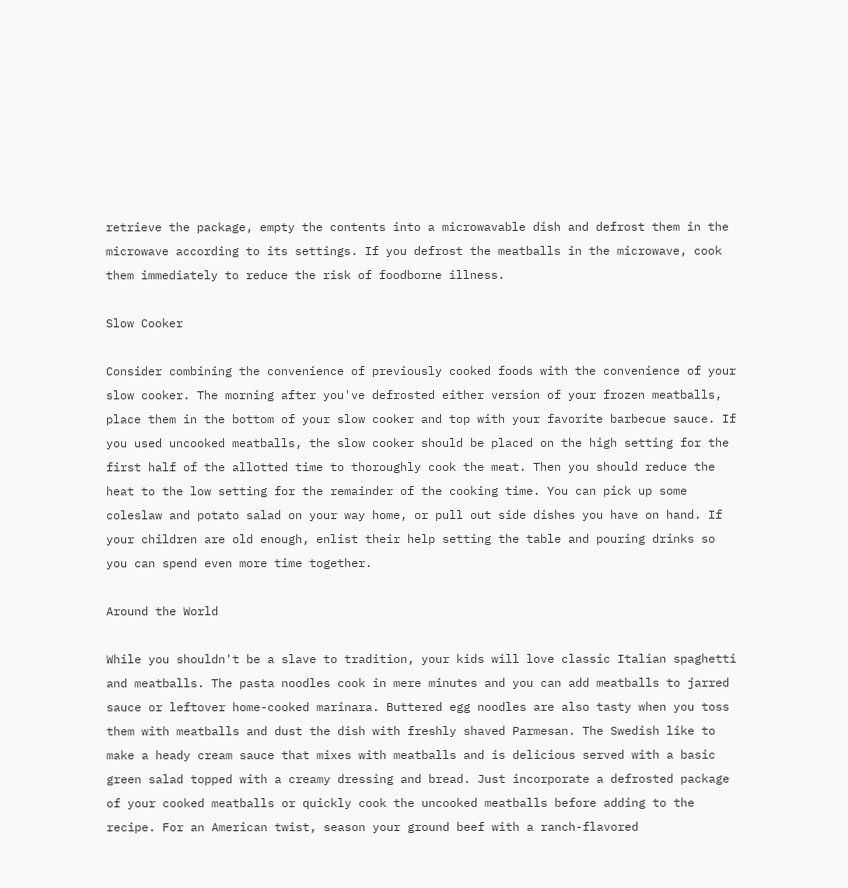retrieve the package, empty the contents into a microwavable dish and defrost them in the microwave according to its settings. If you defrost the meatballs in the microwave, cook them immediately to reduce the risk of foodborne illness.

Slow Cooker

Consider combining the convenience of previously cooked foods with the convenience of your slow cooker. The morning after you've defrosted either version of your frozen meatballs, place them in the bottom of your slow cooker and top with your favorite barbecue sauce. If you used uncooked meatballs, the slow cooker should be placed on the high setting for the first half of the allotted time to thoroughly cook the meat. Then you should reduce the heat to the low setting for the remainder of the cooking time. You can pick up some coleslaw and potato salad on your way home, or pull out side dishes you have on hand. If your children are old enough, enlist their help setting the table and pouring drinks so you can spend even more time together.

Around the World

While you shouldn't be a slave to tradition, your kids will love classic Italian spaghetti and meatballs. The pasta noodles cook in mere minutes and you can add meatballs to jarred sauce or leftover home-cooked marinara. Buttered egg noodles are also tasty when you toss them with meatballs and dust the dish with freshly shaved Parmesan. The Swedish like to make a heady cream sauce that mixes with meatballs and is delicious served with a basic green salad topped with a creamy dressing and bread. Just incorporate a defrosted package of your cooked meatballs or quickly cook the uncooked meatballs before adding to the recipe. For an American twist, season your ground beef with a ranch-flavored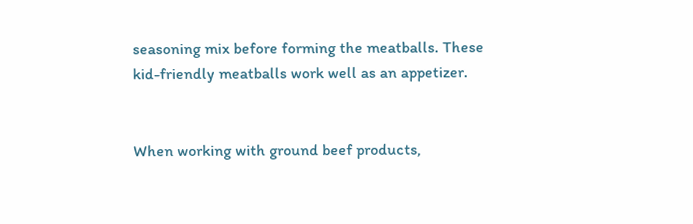seasoning mix before forming the meatballs. These kid-friendly meatballs work well as an appetizer.


When working with ground beef products,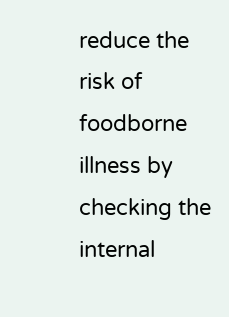reduce the risk of foodborne illness by checking the internal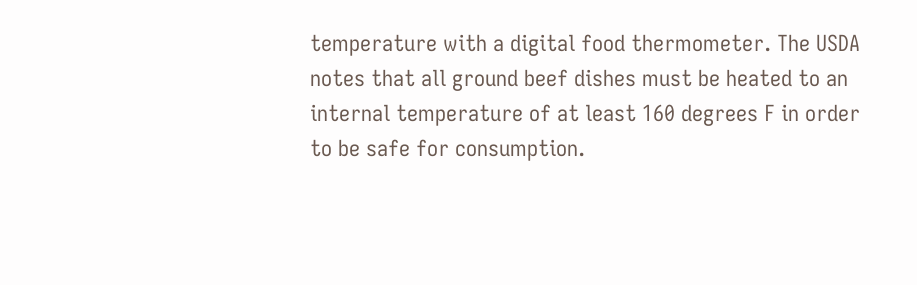temperature with a digital food thermometer. The USDA notes that all ground beef dishes must be heated to an internal temperature of at least 160 degrees F in order to be safe for consumption.